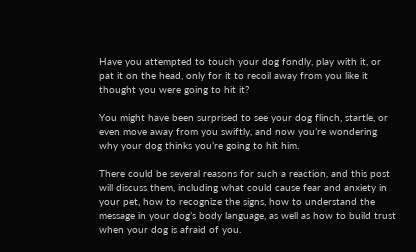Have you attempted to touch your dog fondly, play with it, or pat it on the head, only for it to recoil away from you like it thought you were going to hit it?

You might have been surprised to see your dog flinch, startle, or even move away from you swiftly, and now you’re wondering why your dog thinks you’re going to hit him.

There could be several reasons for such a reaction, and this post will discuss them, including what could cause fear and anxiety in your pet, how to recognize the signs, how to understand the message in your dog’s body language, as well as how to build trust when your dog is afraid of you.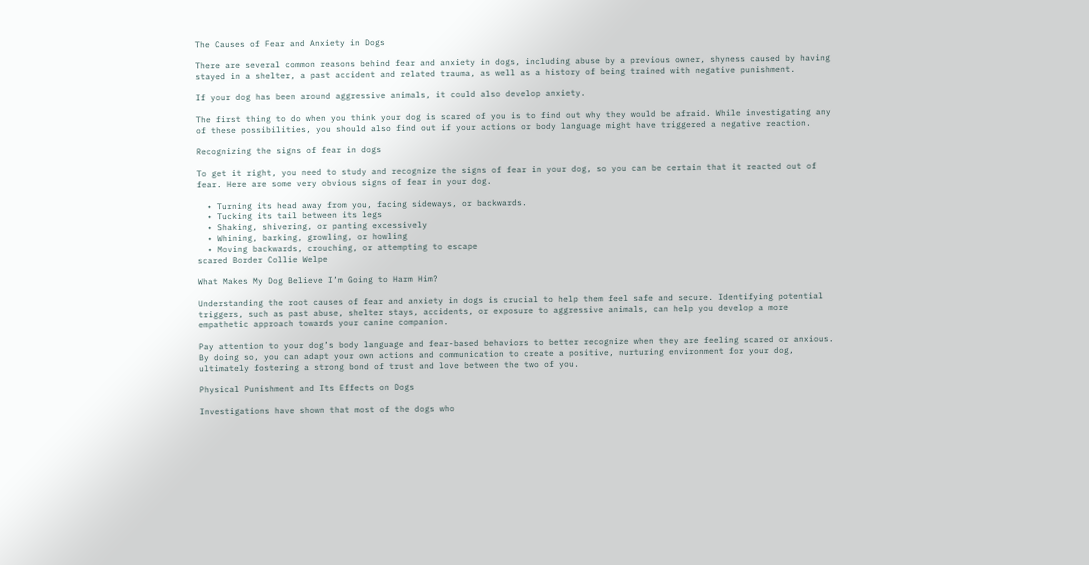The Causes of Fear and Anxiety in Dogs

There are several common reasons behind fear and anxiety in dogs, including abuse by a previous owner, shyness caused by having stayed in a shelter, a past accident and related trauma, as well as a history of being trained with negative punishment.

If your dog has been around aggressive animals, it could also develop anxiety.

The first thing to do when you think your dog is scared of you is to find out why they would be afraid. While investigating any of these possibilities, you should also find out if your actions or body language might have triggered a negative reaction.

Recognizing the signs of fear in dogs

To get it right, you need to study and recognize the signs of fear in your dog, so you can be certain that it reacted out of fear. Here are some very obvious signs of fear in your dog.

  • Turning its head away from you, facing sideways, or backwards.
  • Tucking its tail between its legs
  • Shaking, shivering, or panting excessively
  • Whining, barking, growling, or howling
  • Moving backwards, crouching, or attempting to escape
scared Border Collie Welpe

What Makes My Dog Believe I’m Going to Harm Him?

Understanding the root causes of fear and anxiety in dogs is crucial to help them feel safe and secure. Identifying potential triggers, such as past abuse, shelter stays, accidents, or exposure to aggressive animals, can help you develop a more empathetic approach towards your canine companion.

Pay attention to your dog’s body language and fear-based behaviors to better recognize when they are feeling scared or anxious. By doing so, you can adapt your own actions and communication to create a positive, nurturing environment for your dog, ultimately fostering a strong bond of trust and love between the two of you.

Physical Punishment and Its Effects on Dogs

Investigations have shown that most of the dogs who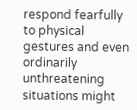respond fearfully to physical gestures and even ordinarily unthreatening situations might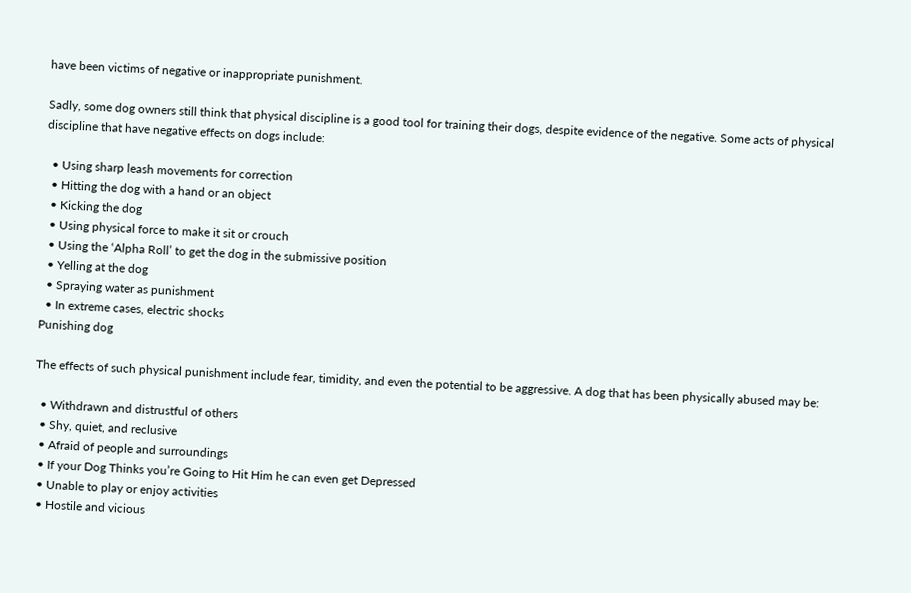have been victims of negative or inappropriate punishment.

Sadly, some dog owners still think that physical discipline is a good tool for training their dogs, despite evidence of the negative. Some acts of physical discipline that have negative effects on dogs include:

  • Using sharp leash movements for correction
  • Hitting the dog with a hand or an object
  • Kicking the dog
  • Using physical force to make it sit or crouch
  • Using the ‘Alpha Roll’ to get the dog in the submissive position
  • Yelling at the dog
  • Spraying water as punishment
  • In extreme cases, electric shocks
Punishing dog

The effects of such physical punishment include fear, timidity, and even the potential to be aggressive. A dog that has been physically abused may be:

  • Withdrawn and distrustful of others
  • Shy, quiet, and reclusive
  • Afraid of people and surroundings
  • If your Dog Thinks you’re Going to Hit Him he can even get Depressed
  • Unable to play or enjoy activities
  • Hostile and vicious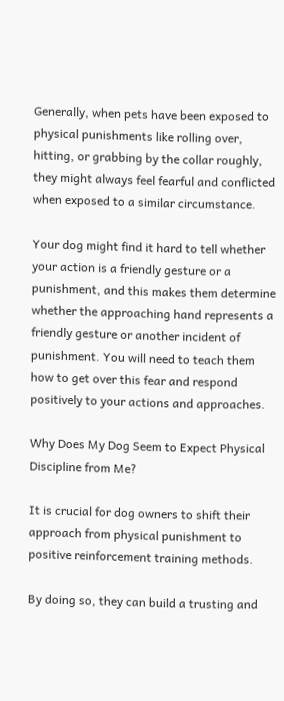Generally, when pets have been exposed to physical punishments like rolling over, hitting, or grabbing by the collar roughly, they might always feel fearful and conflicted when exposed to a similar circumstance.

Your dog might find it hard to tell whether your action is a friendly gesture or a punishment, and this makes them determine whether the approaching hand represents a friendly gesture or another incident of punishment. You will need to teach them how to get over this fear and respond positively to your actions and approaches.

Why Does My Dog Seem to Expect Physical Discipline from Me?

It is crucial for dog owners to shift their approach from physical punishment to positive reinforcement training methods.

By doing so, they can build a trusting and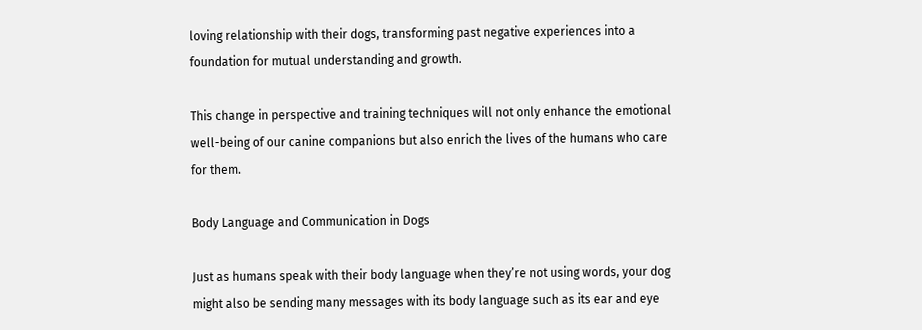loving relationship with their dogs, transforming past negative experiences into a foundation for mutual understanding and growth.

This change in perspective and training techniques will not only enhance the emotional well-being of our canine companions but also enrich the lives of the humans who care for them.

Body Language and Communication in Dogs

Just as humans speak with their body language when they’re not using words, your dog might also be sending many messages with its body language such as its ear and eye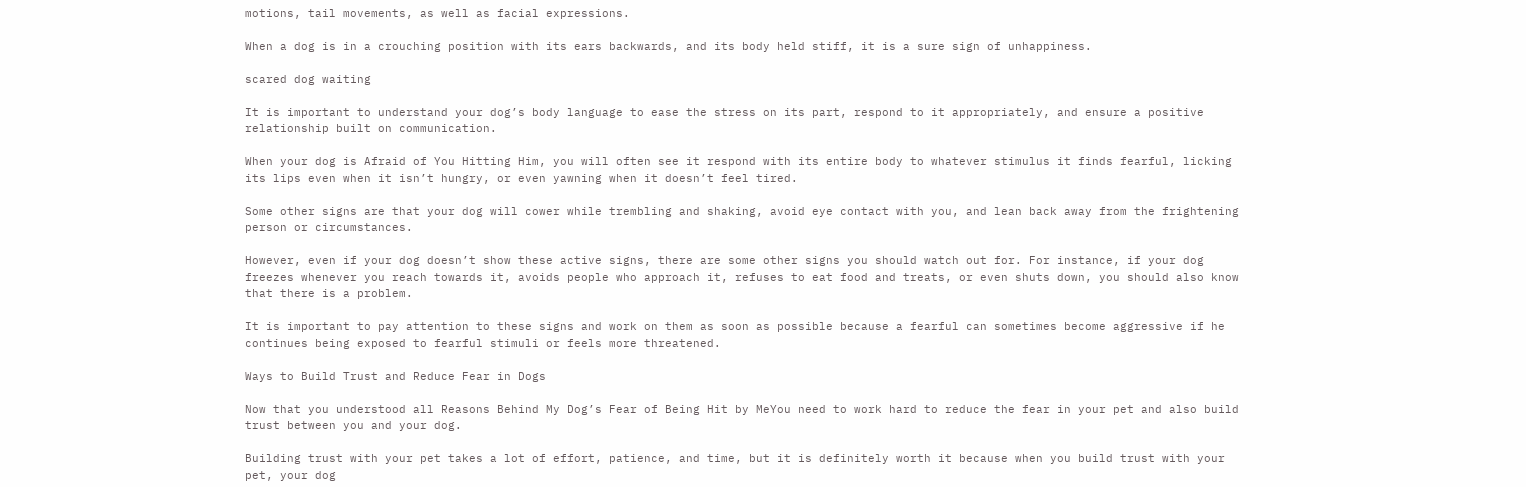motions, tail movements, as well as facial expressions.

When a dog is in a crouching position with its ears backwards, and its body held stiff, it is a sure sign of unhappiness.

scared dog waiting

It is important to understand your dog’s body language to ease the stress on its part, respond to it appropriately, and ensure a positive relationship built on communication.

When your dog is Afraid of You Hitting Him, you will often see it respond with its entire body to whatever stimulus it finds fearful, licking its lips even when it isn’t hungry, or even yawning when it doesn’t feel tired.

Some other signs are that your dog will cower while trembling and shaking, avoid eye contact with you, and lean back away from the frightening person or circumstances.

However, even if your dog doesn’t show these active signs, there are some other signs you should watch out for. For instance, if your dog freezes whenever you reach towards it, avoids people who approach it, refuses to eat food and treats, or even shuts down, you should also know that there is a problem.

It is important to pay attention to these signs and work on them as soon as possible because a fearful can sometimes become aggressive if he continues being exposed to fearful stimuli or feels more threatened.

Ways to Build Trust and Reduce Fear in Dogs

Now that you understood all Reasons Behind My Dog’s Fear of Being Hit by MeYou need to work hard to reduce the fear in your pet and also build trust between you and your dog.

Building trust with your pet takes a lot of effort, patience, and time, but it is definitely worth it because when you build trust with your pet, your dog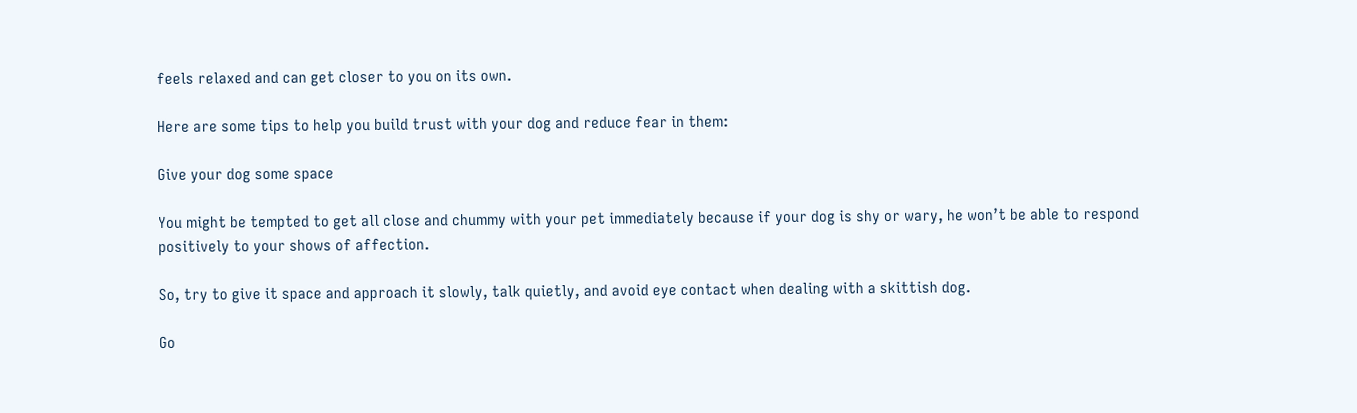feels relaxed and can get closer to you on its own.

Here are some tips to help you build trust with your dog and reduce fear in them:

Give your dog some space

You might be tempted to get all close and chummy with your pet immediately because if your dog is shy or wary, he won’t be able to respond positively to your shows of affection.

So, try to give it space and approach it slowly, talk quietly, and avoid eye contact when dealing with a skittish dog.

Go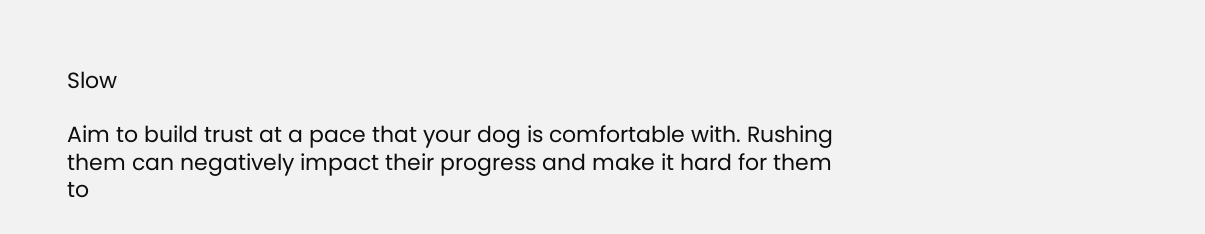Slow

Aim to build trust at a pace that your dog is comfortable with. Rushing them can negatively impact their progress and make it hard for them to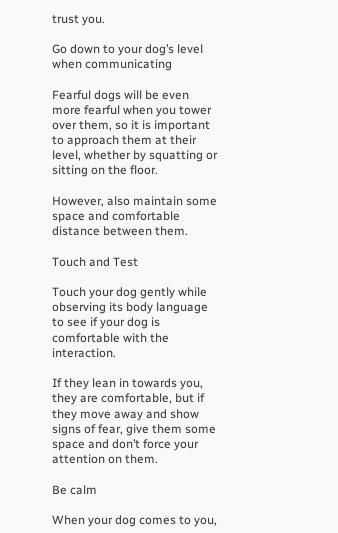trust you.

Go down to your dog’s level when communicating

Fearful dogs will be even more fearful when you tower over them, so it is important to approach them at their level, whether by squatting or sitting on the floor.

However, also maintain some space and comfortable distance between them.

Touch and Test

Touch your dog gently while observing its body language to see if your dog is comfortable with the interaction.

If they lean in towards you, they are comfortable, but if they move away and show signs of fear, give them some space and don’t force your attention on them.

Be calm

When your dog comes to you,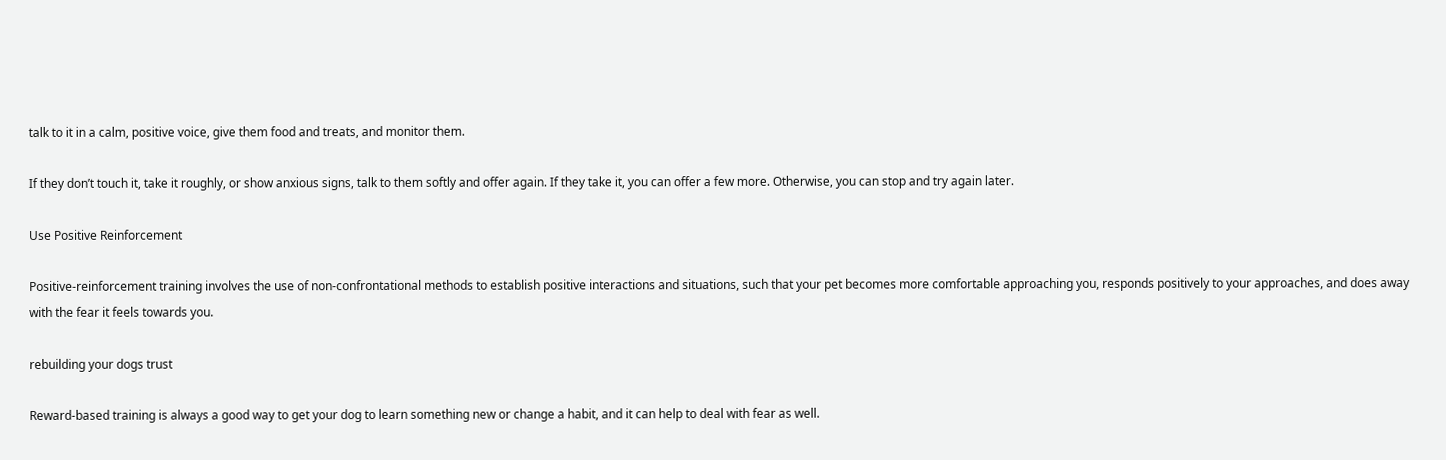talk to it in a calm, positive voice, give them food and treats, and monitor them.

If they don’t touch it, take it roughly, or show anxious signs, talk to them softly and offer again. If they take it, you can offer a few more. Otherwise, you can stop and try again later.

Use Positive Reinforcement

Positive-reinforcement training involves the use of non-confrontational methods to establish positive interactions and situations, such that your pet becomes more comfortable approaching you, responds positively to your approaches, and does away with the fear it feels towards you.

rebuilding your dogs trust

Reward-based training is always a good way to get your dog to learn something new or change a habit, and it can help to deal with fear as well.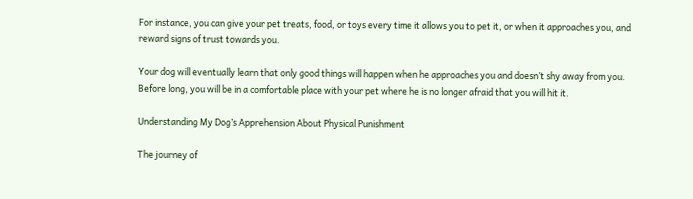For instance, you can give your pet treats, food, or toys every time it allows you to pet it, or when it approaches you, and reward signs of trust towards you.

Your dog will eventually learn that only good things will happen when he approaches you and doesn’t shy away from you. Before long, you will be in a comfortable place with your pet where he is no longer afraid that you will hit it.

Understanding My Dog’s Apprehension About Physical Punishment

The journey of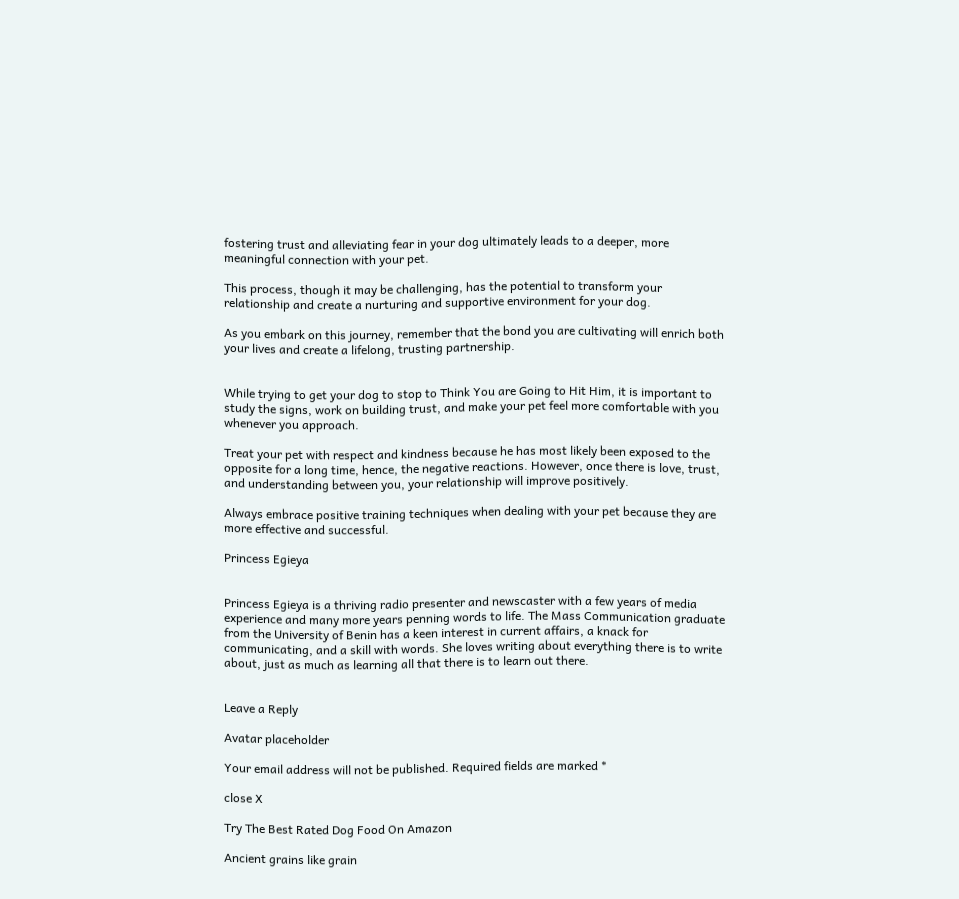fostering trust and alleviating fear in your dog ultimately leads to a deeper, more meaningful connection with your pet.

This process, though it may be challenging, has the potential to transform your relationship and create a nurturing and supportive environment for your dog.

As you embark on this journey, remember that the bond you are cultivating will enrich both your lives and create a lifelong, trusting partnership.


While trying to get your dog to stop to Think You are Going to Hit Him, it is important to study the signs, work on building trust, and make your pet feel more comfortable with you whenever you approach.

Treat your pet with respect and kindness because he has most likely been exposed to the opposite for a long time, hence, the negative reactions. However, once there is love, trust, and understanding between you, your relationship will improve positively.

Always embrace positive training techniques when dealing with your pet because they are more effective and successful.

Princess Egieya


Princess Egieya is a thriving radio presenter and newscaster with a few years of media experience and many more years penning words to life. The Mass Communication graduate from the University of Benin has a keen interest in current affairs, a knack for communicating, and a skill with words. She loves writing about everything there is to write about, just as much as learning all that there is to learn out there.


Leave a Reply

Avatar placeholder

Your email address will not be published. Required fields are marked *

close X

Try The Best Rated Dog Food On Amazon

Ancient grains like grain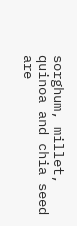sorghum, millet, quinoa and chia seed are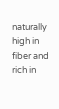naturally high in fiber and rich in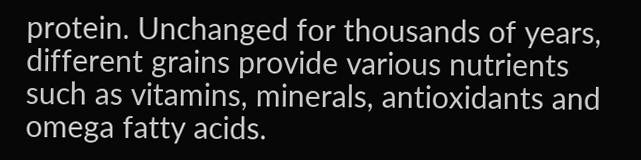protein. Unchanged for thousands of years, different grains provide various nutrients such as vitamins, minerals, antioxidants and omega fatty acids.